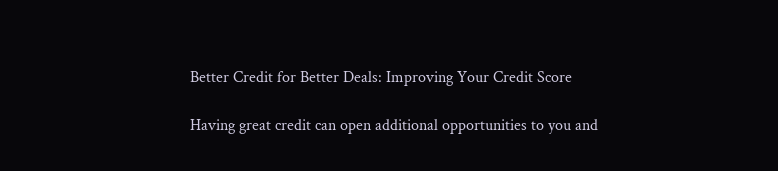Better Credit for Better Deals: Improving Your Credit Score

Having great credit can open additional opportunities to you and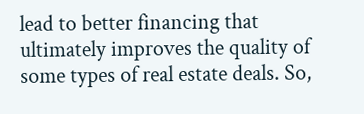lead to better financing that ultimately improves the quality of some types of real estate deals. So,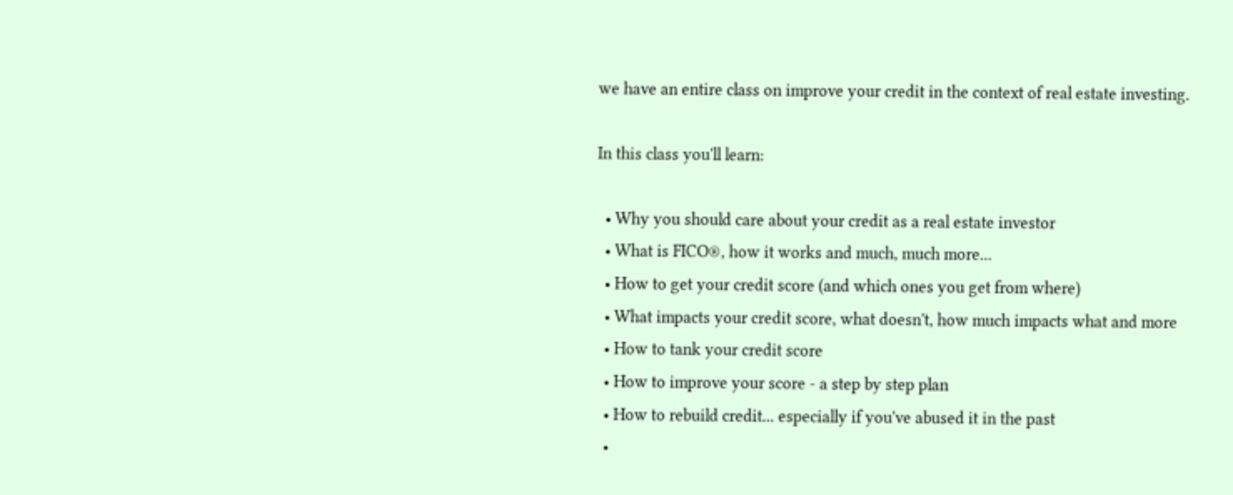we have an entire class on improve your credit in the context of real estate investing.

In this class you'll learn:

  • Why you should care about your credit as a real estate investor
  • What is FICO®, how it works and much, much more...
  • How to get your credit score (and which ones you get from where)
  • What impacts your credit score, what doesn't, how much impacts what and more
  • How to tank your credit score
  • How to improve your score - a step by step plan
  • How to rebuild credit... especially if you've abused it in the past
  •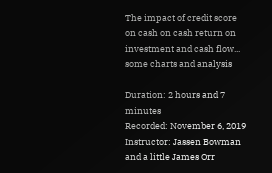The impact of credit score on cash on cash return on investment and cash flow... some charts and analysis

Duration: 2 hours and 7 minutes
Recorded: November 6, 2019
Instructor: Jassen Bowman and a little James Orr